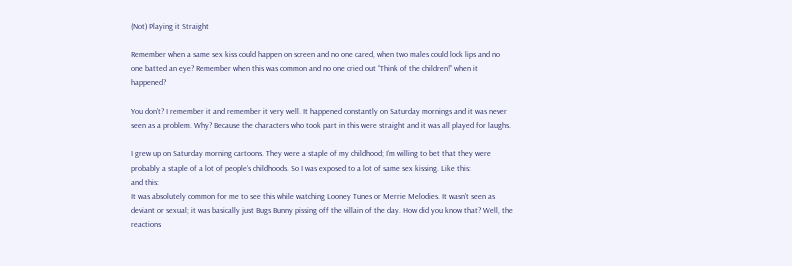(Not) Playing it Straight

Remember when a same sex kiss could happen on screen and no one cared, when two males could lock lips and no one batted an eye? Remember when this was common and no one cried out “Think of the children!” when it happened?

You don’t? I remember it and remember it very well. It happened constantly on Saturday mornings and it was never seen as a problem. Why? Because the characters who took part in this were straight and it was all played for laughs.

I grew up on Saturday morning cartoons. They were a staple of my childhood; I’m willing to bet that they were probably a staple of a lot of people’s childhoods. So I was exposed to a lot of same sex kissing. Like this:
and this:
It was absolutely common for me to see this while watching Looney Tunes or Merrie Melodies. It wasn’t seen as deviant or sexual; it was basically just Bugs Bunny pissing off the villain of the day. How did you know that? Well, the reactions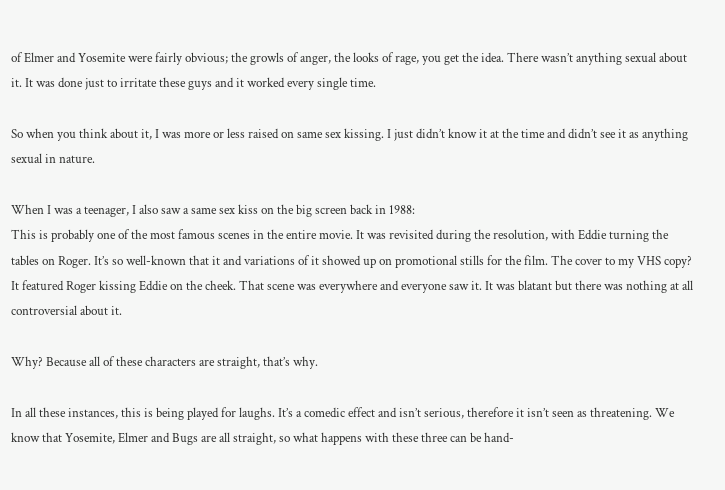of Elmer and Yosemite were fairly obvious; the growls of anger, the looks of rage, you get the idea. There wasn’t anything sexual about it. It was done just to irritate these guys and it worked every single time.

So when you think about it, I was more or less raised on same sex kissing. I just didn’t know it at the time and didn’t see it as anything sexual in nature.

When I was a teenager, I also saw a same sex kiss on the big screen back in 1988:
This is probably one of the most famous scenes in the entire movie. It was revisited during the resolution, with Eddie turning the tables on Roger. It’s so well-known that it and variations of it showed up on promotional stills for the film. The cover to my VHS copy? It featured Roger kissing Eddie on the cheek. That scene was everywhere and everyone saw it. It was blatant but there was nothing at all controversial about it.

Why? Because all of these characters are straight, that’s why.

In all these instances, this is being played for laughs. It’s a comedic effect and isn’t serious, therefore it isn’t seen as threatening. We know that Yosemite, Elmer and Bugs are all straight, so what happens with these three can be hand-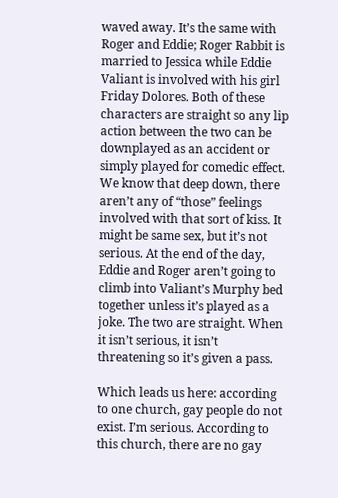waved away. It’s the same with Roger and Eddie; Roger Rabbit is married to Jessica while Eddie Valiant is involved with his girl Friday Dolores. Both of these characters are straight so any lip action between the two can be downplayed as an accident or simply played for comedic effect. We know that deep down, there aren’t any of “those” feelings involved with that sort of kiss. It might be same sex, but it’s not serious. At the end of the day, Eddie and Roger aren’t going to climb into Valiant’s Murphy bed together unless it’s played as a joke. The two are straight. When it isn’t serious, it isn’t threatening so it’s given a pass.

Which leads us here: according to one church, gay people do not exist. I’m serious. According to this church, there are no gay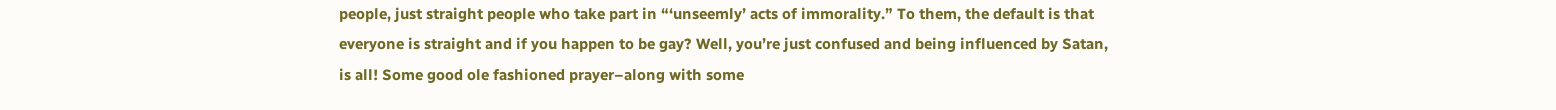people, just straight people who take part in “‘unseemly’ acts of immorality.” To them, the default is that everyone is straight and if you happen to be gay? Well, you’re just confused and being influenced by Satan, is all! Some good ole fashioned prayer–along with some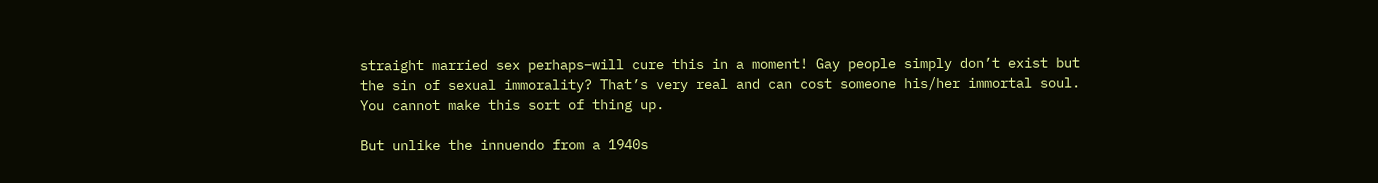straight married sex perhaps–will cure this in a moment! Gay people simply don’t exist but the sin of sexual immorality? That’s very real and can cost someone his/her immortal soul. You cannot make this sort of thing up.

But unlike the innuendo from a 1940s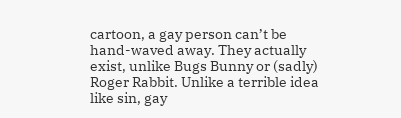cartoon, a gay person can’t be hand-waved away. They actually exist, unlike Bugs Bunny or (sadly) Roger Rabbit. Unlike a terrible idea like sin, gay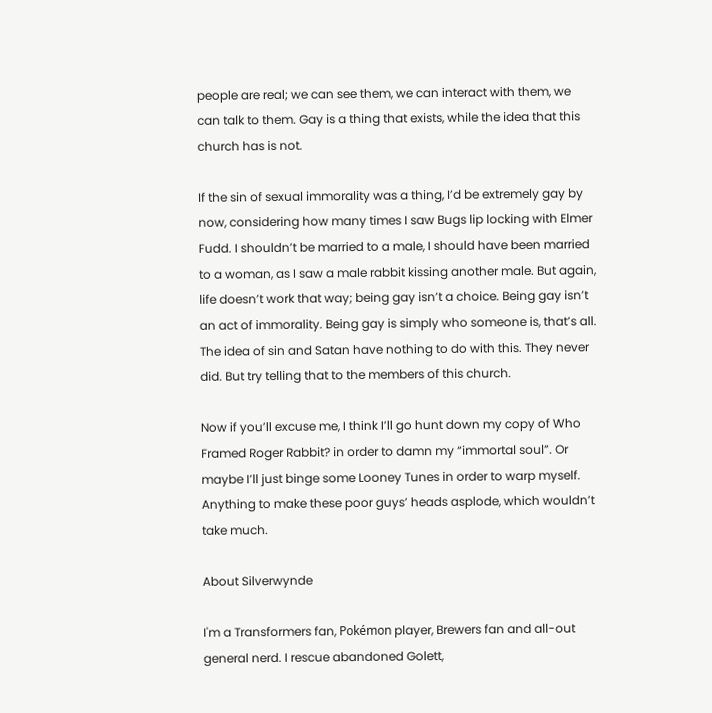people are real; we can see them, we can interact with them, we can talk to them. Gay is a thing that exists, while the idea that this church has is not.

If the sin of sexual immorality was a thing, I’d be extremely gay by now, considering how many times I saw Bugs lip locking with Elmer Fudd. I shouldn’t be married to a male, I should have been married to a woman, as I saw a male rabbit kissing another male. But again, life doesn’t work that way; being gay isn’t a choice. Being gay isn’t an act of immorality. Being gay is simply who someone is, that’s all. The idea of sin and Satan have nothing to do with this. They never did. But try telling that to the members of this church.

Now if you’ll excuse me, I think I’ll go hunt down my copy of Who Framed Roger Rabbit? in order to damn my “immortal soul”. Or maybe I’ll just binge some Looney Tunes in order to warp myself. Anything to make these poor guys’ heads asplode, which wouldn’t take much.

About Silverwynde

I'm a Transformers fan, Pokémon player, Brewers fan and all-out general nerd. I rescue abandoned Golett,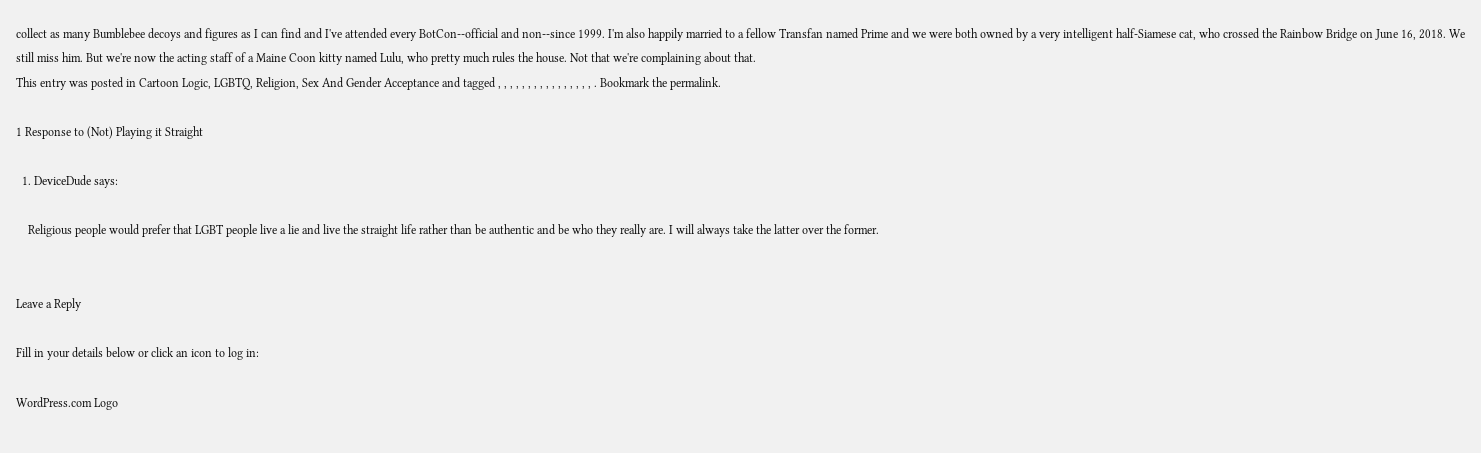collect as many Bumblebee decoys and figures as I can find and I've attended every BotCon--official and non--since 1999. I'm also happily married to a fellow Transfan named Prime and we were both owned by a very intelligent half-Siamese cat, who crossed the Rainbow Bridge on June 16, 2018. We still miss him. But we're now the acting staff of a Maine Coon kitty named Lulu, who pretty much rules the house. Not that we're complaining about that.
This entry was posted in Cartoon Logic, LGBTQ, Religion, Sex And Gender Acceptance and tagged , , , , , , , , , , , , , , , , . Bookmark the permalink.

1 Response to (Not) Playing it Straight

  1. DeviceDude says:

    Religious people would prefer that LGBT people live a lie and live the straight life rather than be authentic and be who they really are. I will always take the latter over the former.


Leave a Reply

Fill in your details below or click an icon to log in:

WordPress.com Logo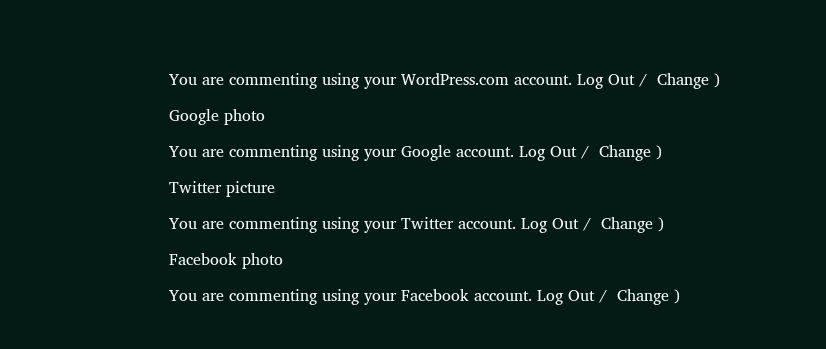You are commenting using your WordPress.com account. Log Out /  Change )

Google photo

You are commenting using your Google account. Log Out /  Change )

Twitter picture

You are commenting using your Twitter account. Log Out /  Change )

Facebook photo

You are commenting using your Facebook account. Log Out /  Change )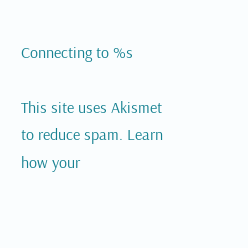Connecting to %s

This site uses Akismet to reduce spam. Learn how your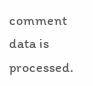comment data is processed.